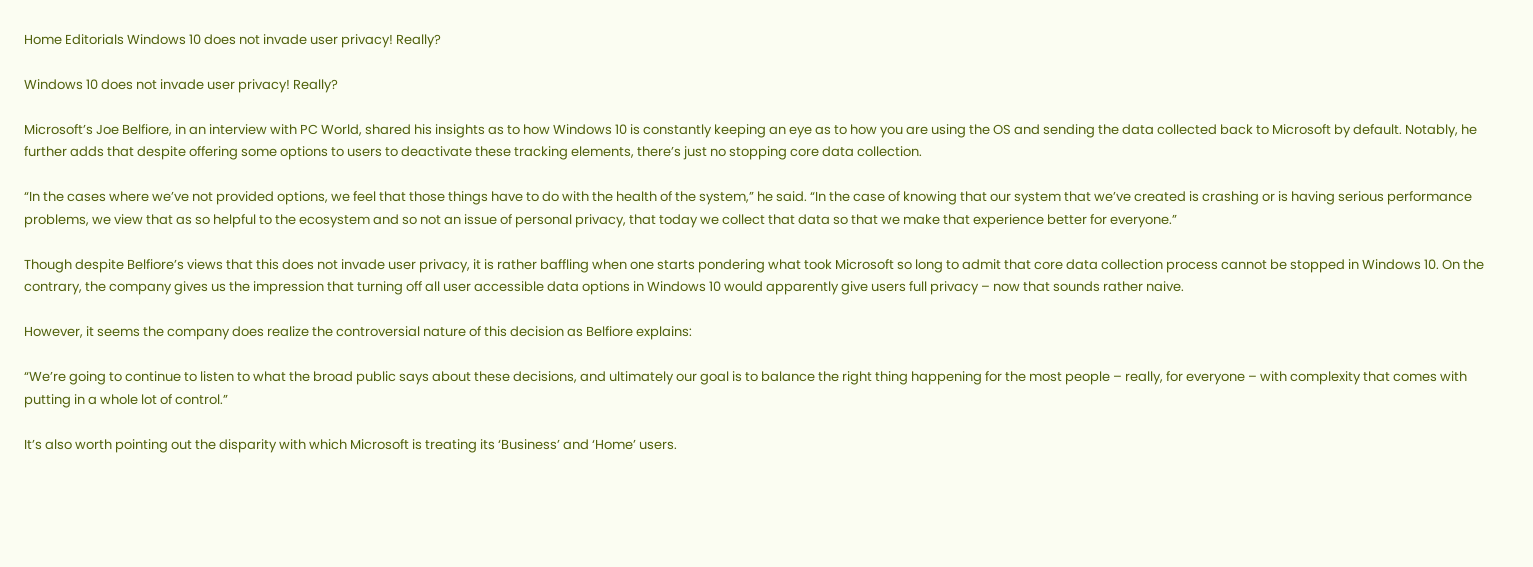Home Editorials Windows 10 does not invade user privacy! Really?

Windows 10 does not invade user privacy! Really?

Microsoft’s Joe Belfiore, in an interview with PC World, shared his insights as to how Windows 10 is constantly keeping an eye as to how you are using the OS and sending the data collected back to Microsoft by default. Notably, he further adds that despite offering some options to users to deactivate these tracking elements, there’s just no stopping core data collection.

“In the cases where we’ve not provided options, we feel that those things have to do with the health of the system,” he said. “In the case of knowing that our system that we’ve created is crashing or is having serious performance problems, we view that as so helpful to the ecosystem and so not an issue of personal privacy, that today we collect that data so that we make that experience better for everyone.”

Though despite Belfiore’s views that this does not invade user privacy, it is rather baffling when one starts pondering what took Microsoft so long to admit that core data collection process cannot be stopped in Windows 10. On the contrary, the company gives us the impression that turning off all user accessible data options in Windows 10 would apparently give users full privacy – now that sounds rather naive.

However, it seems the company does realize the controversial nature of this decision as Belfiore explains:

“We’re going to continue to listen to what the broad public says about these decisions, and ultimately our goal is to balance the right thing happening for the most people – really, for everyone – with complexity that comes with putting in a whole lot of control.”

It’s also worth pointing out the disparity with which Microsoft is treating its ‘Business’ and ‘Home’ users.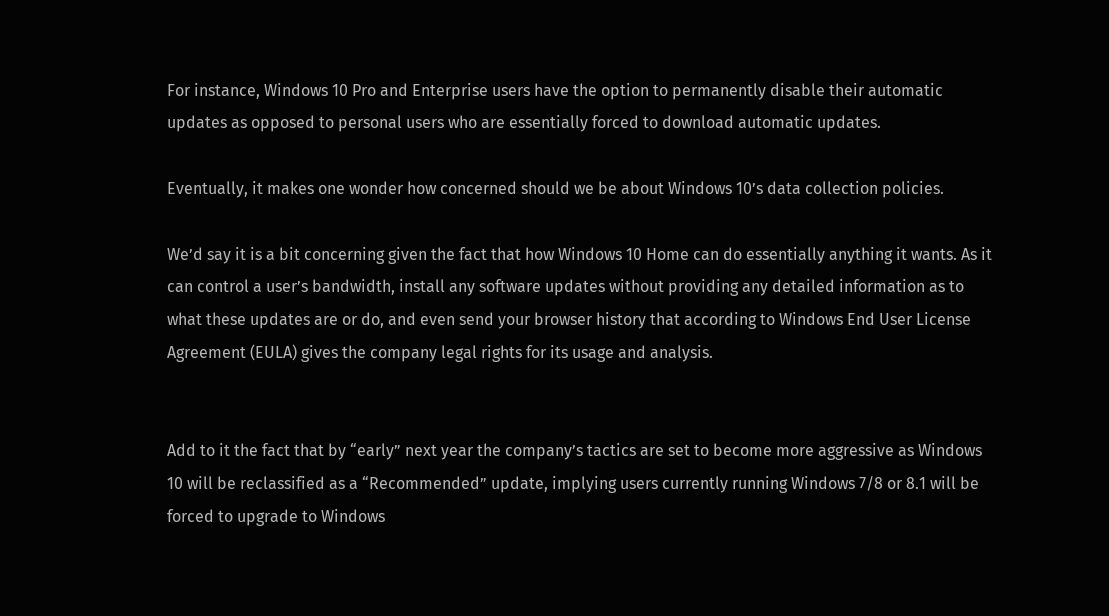For instance, Windows 10 Pro and Enterprise users have the option to permanently disable their automatic updates as opposed to personal users who are essentially forced to download automatic updates.

Eventually, it makes one wonder how concerned should we be about Windows 10’s data collection policies.

We’d say it is a bit concerning given the fact that how Windows 10 Home can do essentially anything it wants. As it can control a user’s bandwidth, install any software updates without providing any detailed information as to what these updates are or do, and even send your browser history that according to Windows End User License Agreement (EULA) gives the company legal rights for its usage and analysis.


Add to it the fact that by “early” next year the company’s tactics are set to become more aggressive as Windows 10 will be reclassified as a “Recommended” update, implying users currently running Windows 7/8 or 8.1 will be forced to upgrade to Windows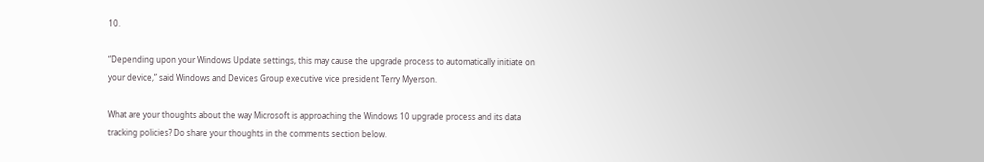10.

“Depending upon your Windows Update settings, this may cause the upgrade process to automatically initiate on your device,” said Windows and Devices Group executive vice president Terry Myerson.

What are your thoughts about the way Microsoft is approaching the Windows 10 upgrade process and its data tracking policies? Do share your thoughts in the comments section below.